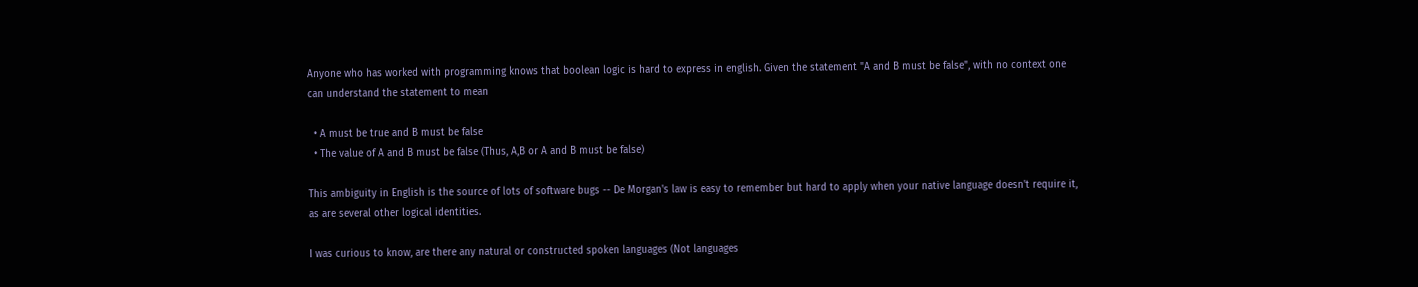Anyone who has worked with programming knows that boolean logic is hard to express in english. Given the statement "A and B must be false", with no context one can understand the statement to mean

  • A must be true and B must be false
  • The value of A and B must be false (Thus, A,B or A and B must be false)

This ambiguity in English is the source of lots of software bugs -- De Morgan's law is easy to remember but hard to apply when your native language doesn't require it, as are several other logical identities.

I was curious to know, are there any natural or constructed spoken languages (Not languages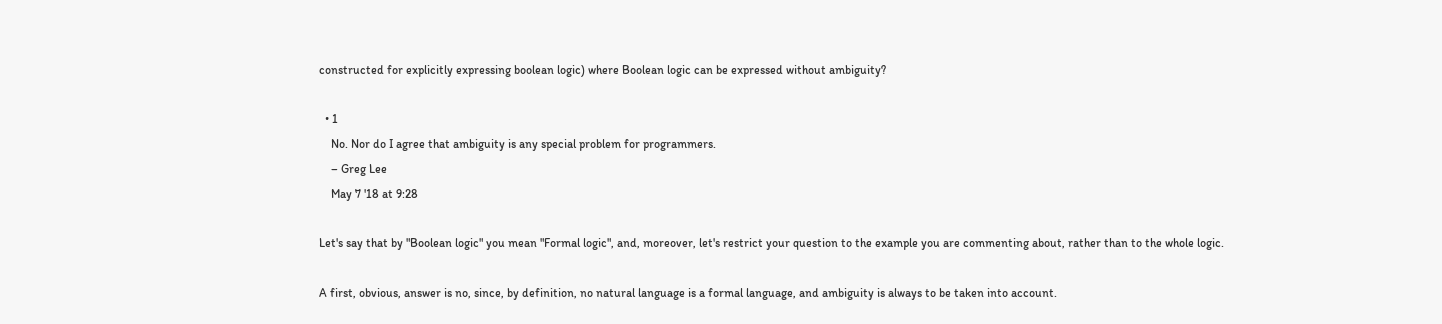constructed for explicitly expressing boolean logic) where Boolean logic can be expressed without ambiguity?

  • 1
    No. Nor do I agree that ambiguity is any special problem for programmers.
    – Greg Lee
    May 7 '18 at 9:28

Let's say that by "Boolean logic" you mean "Formal logic", and, moreover, let's restrict your question to the example you are commenting about, rather than to the whole logic.

A first, obvious, answer is no, since, by definition, no natural language is a formal language, and ambiguity is always to be taken into account.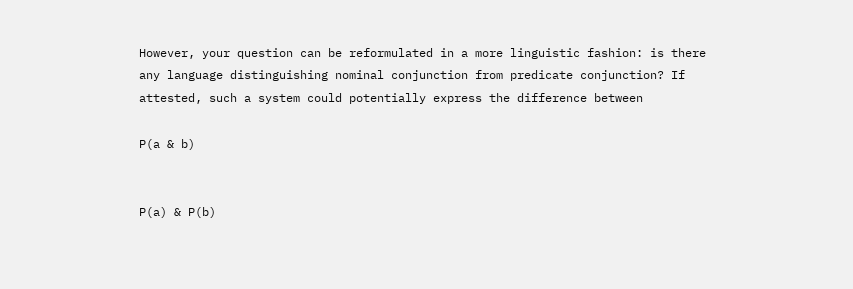However, your question can be reformulated in a more linguistic fashion: is there any language distinguishing nominal conjunction from predicate conjunction? If attested, such a system could potentially express the difference between

P(a & b)


P(a) & P(b)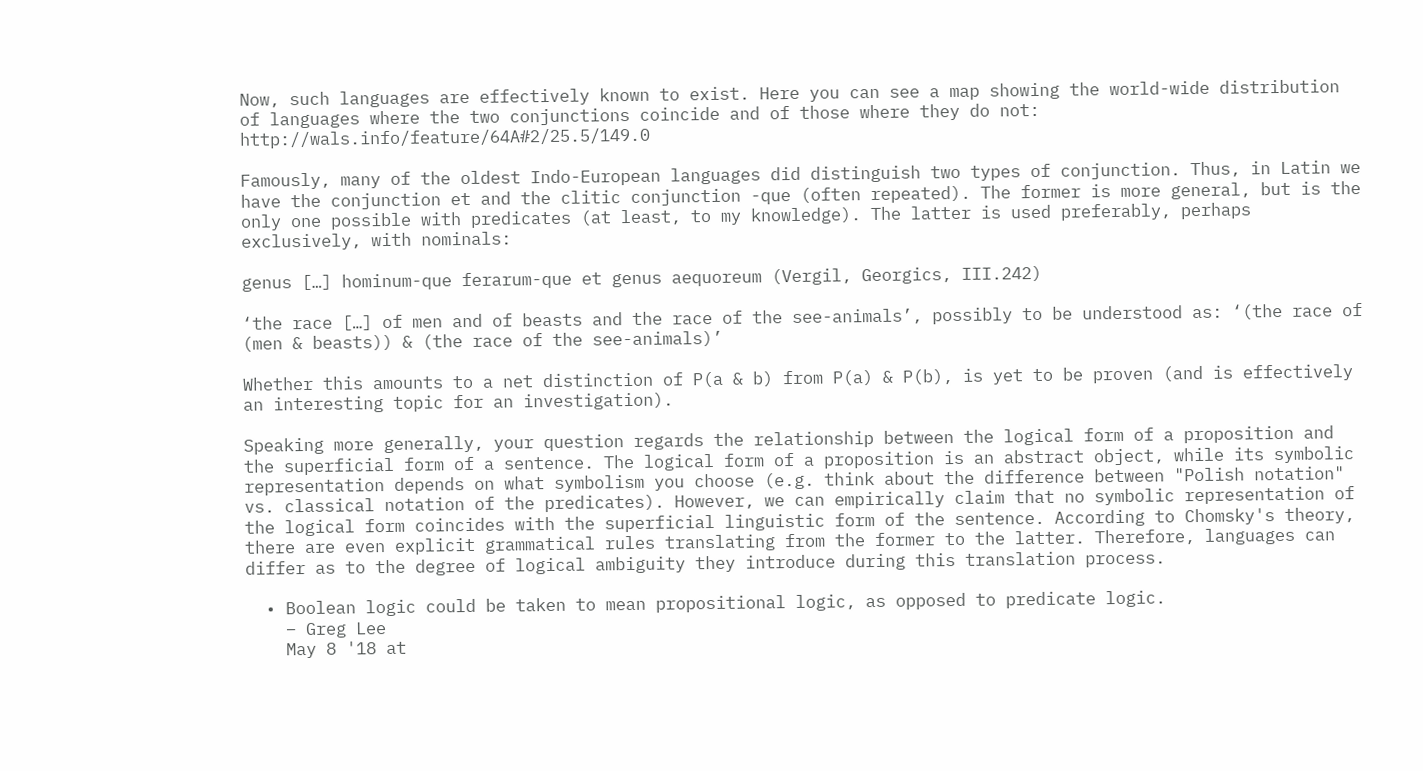Now, such languages are effectively known to exist. Here you can see a map showing the world-wide distribution of languages where the two conjunctions coincide and of those where they do not: http://wals.info/feature/64A#2/25.5/149.0

Famously, many of the oldest Indo-European languages did distinguish two types of conjunction. Thus, in Latin we have the conjunction et and the clitic conjunction -que (often repeated). The former is more general, but is the only one possible with predicates (at least, to my knowledge). The latter is used preferably, perhaps exclusively, with nominals:

genus […] hominum-que ferarum-que et genus aequoreum (Vergil, Georgics, III.242)

‘the race […] of men and of beasts and the race of the see-animals’, possibly to be understood as: ‘(the race of (men & beasts)) & (the race of the see-animals)’

Whether this amounts to a net distinction of P(a & b) from P(a) & P(b), is yet to be proven (and is effectively an interesting topic for an investigation).

Speaking more generally, your question regards the relationship between the logical form of a proposition and the superficial form of a sentence. The logical form of a proposition is an abstract object, while its symbolic representation depends on what symbolism you choose (e.g. think about the difference between "Polish notation" vs. classical notation of the predicates). However, we can empirically claim that no symbolic representation of the logical form coincides with the superficial linguistic form of the sentence. According to Chomsky's theory, there are even explicit grammatical rules translating from the former to the latter. Therefore, languages can differ as to the degree of logical ambiguity they introduce during this translation process.

  • Boolean logic could be taken to mean propositional logic, as opposed to predicate logic.
    – Greg Lee
    May 8 '18 at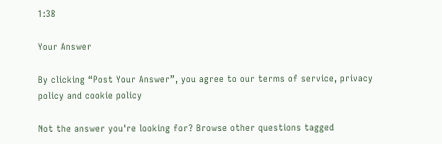1:38

Your Answer

By clicking “Post Your Answer”, you agree to our terms of service, privacy policy and cookie policy

Not the answer you're looking for? Browse other questions tagged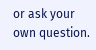or ask your own question.